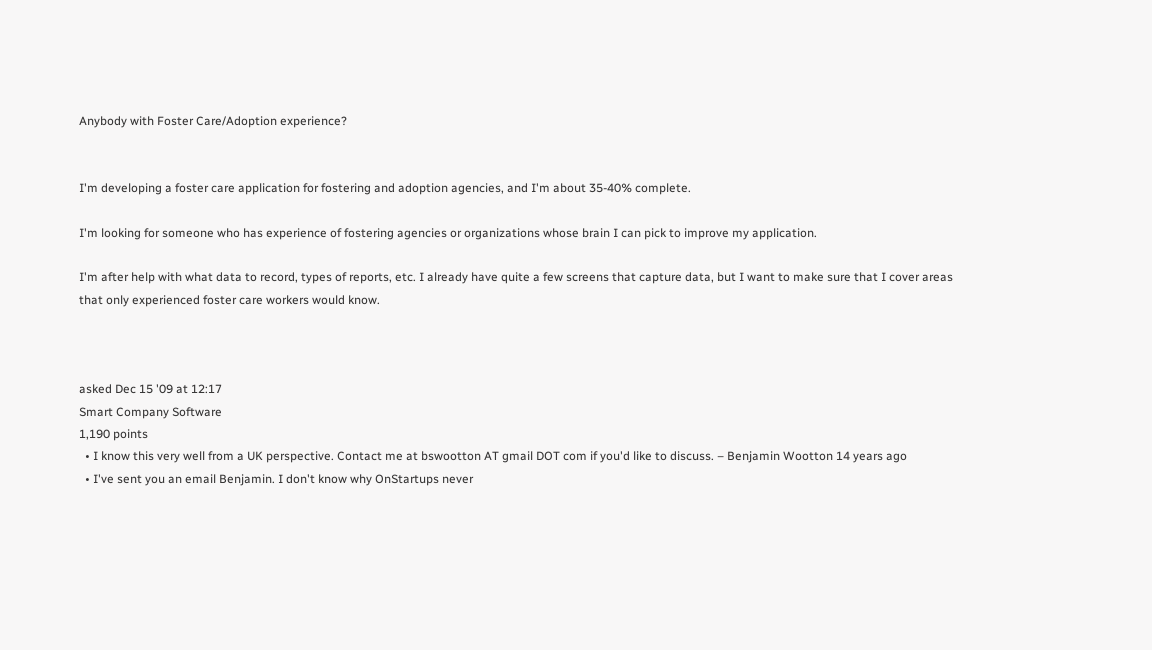Anybody with Foster Care/Adoption experience?


I'm developing a foster care application for fostering and adoption agencies, and I'm about 35-40% complete.

I'm looking for someone who has experience of fostering agencies or organizations whose brain I can pick to improve my application.

I'm after help with what data to record, types of reports, etc. I already have quite a few screens that capture data, but I want to make sure that I cover areas that only experienced foster care workers would know.



asked Dec 15 '09 at 12:17
Smart Company Software
1,190 points
  • I know this very well from a UK perspective. Contact me at bswootton AT gmail DOT com if you'd like to discuss. – Benjamin Wootton 14 years ago
  • I've sent you an email Benjamin. I don't know why OnStartups never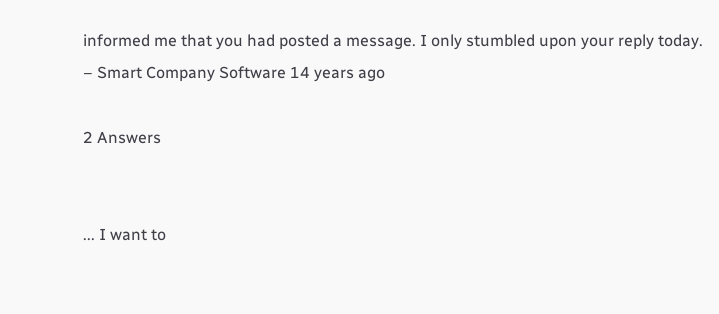informed me that you had posted a message. I only stumbled upon your reply today. – Smart Company Software 14 years ago

2 Answers


... I want to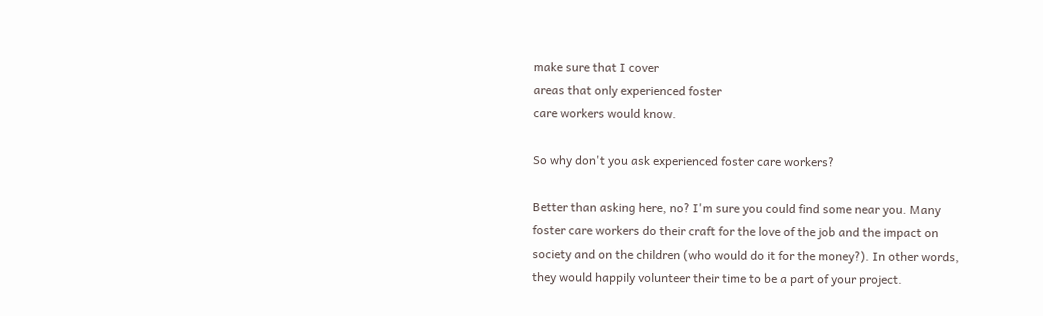make sure that I cover
areas that only experienced foster
care workers would know.

So why don't you ask experienced foster care workers?

Better than asking here, no? I'm sure you could find some near you. Many foster care workers do their craft for the love of the job and the impact on society and on the children (who would do it for the money?). In other words, they would happily volunteer their time to be a part of your project.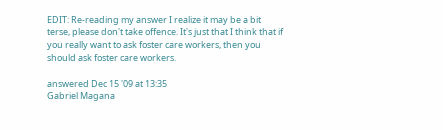EDIT: Re-reading my answer I realize it may be a bit terse, please don't take offence. It's just that I think that if you really want to ask foster care workers, then you should ask foster care workers.

answered Dec 15 '09 at 13:35
Gabriel Magana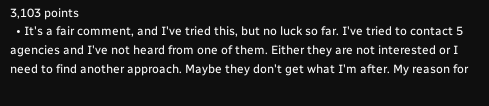3,103 points
  • It's a fair comment, and I've tried this, but no luck so far. I've tried to contact 5 agencies and I've not heard from one of them. Either they are not interested or I need to find another approach. Maybe they don't get what I'm after. My reason for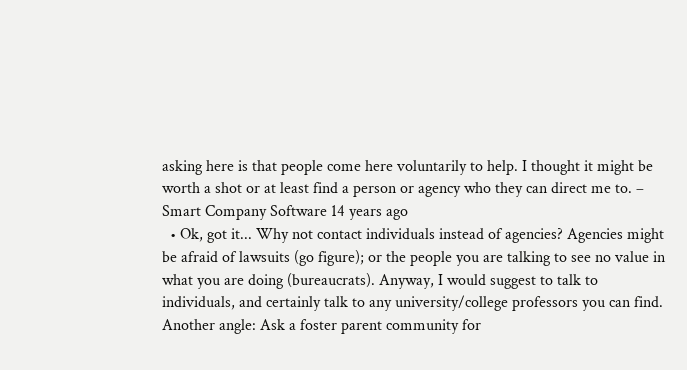asking here is that people come here voluntarily to help. I thought it might be worth a shot or at least find a person or agency who they can direct me to. – Smart Company Software 14 years ago
  • Ok, got it... Why not contact individuals instead of agencies? Agencies might be afraid of lawsuits (go figure); or the people you are talking to see no value in what you are doing (bureaucrats). Anyway, I would suggest to talk to individuals, and certainly talk to any university/college professors you can find. Another angle: Ask a foster parent community for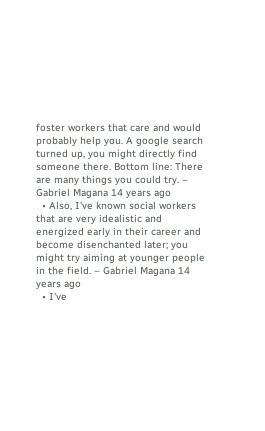foster workers that care and would probably help you. A google search turned up, you might directly find someone there. Bottom line: There are many things you could try. – Gabriel Magana 14 years ago
  • Also, I've known social workers that are very idealistic and energized early in their career and become disenchanted later; you might try aiming at younger people in the field. – Gabriel Magana 14 years ago
  • I've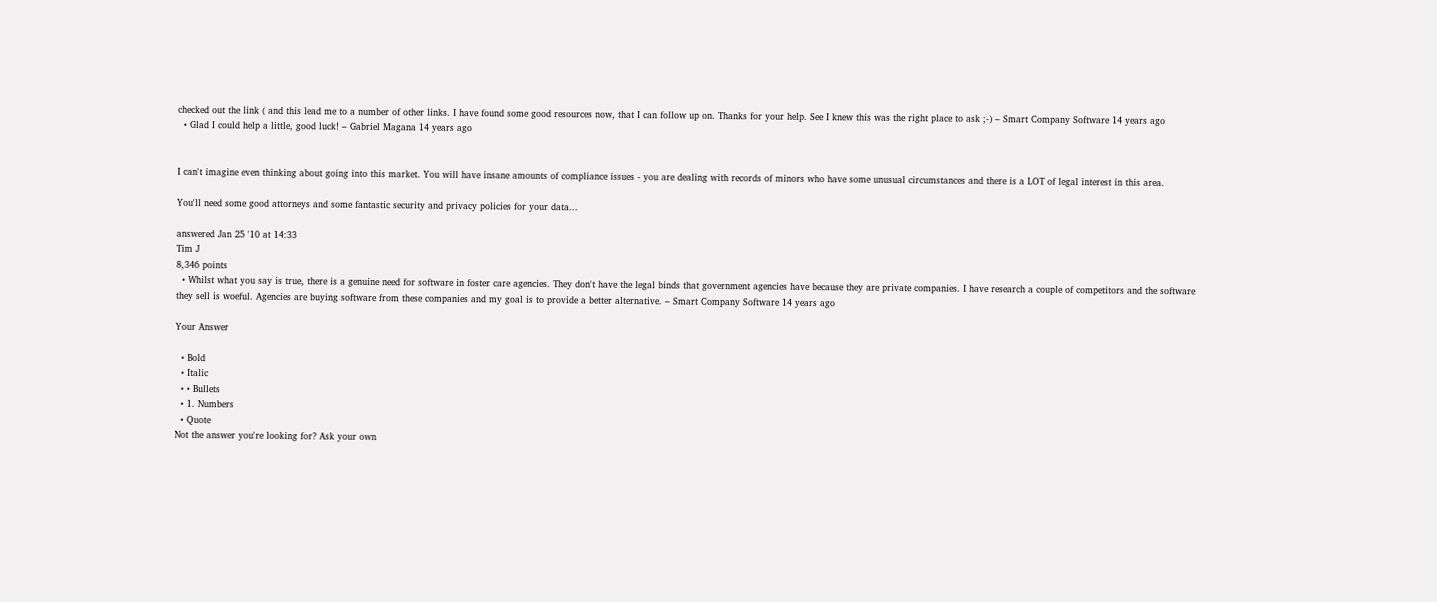checked out the link ( and this lead me to a number of other links. I have found some good resources now, that I can follow up on. Thanks for your help. See I knew this was the right place to ask ;-) – Smart Company Software 14 years ago
  • Glad I could help a little, good luck! – Gabriel Magana 14 years ago


I can't imagine even thinking about going into this market. You will have insane amounts of compliance issues - you are dealing with records of minors who have some unusual circumstances and there is a LOT of legal interest in this area.

You'll need some good attorneys and some fantastic security and privacy policies for your data...

answered Jan 25 '10 at 14:33
Tim J
8,346 points
  • Whilst what you say is true, there is a genuine need for software in foster care agencies. They don't have the legal binds that government agencies have because they are private companies. I have research a couple of competitors and the software they sell is woeful. Agencies are buying software from these companies and my goal is to provide a better alternative. – Smart Company Software 14 years ago

Your Answer

  • Bold
  • Italic
  • • Bullets
  • 1. Numbers
  • Quote
Not the answer you're looking for? Ask your own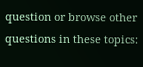question or browse other questions in these topics: